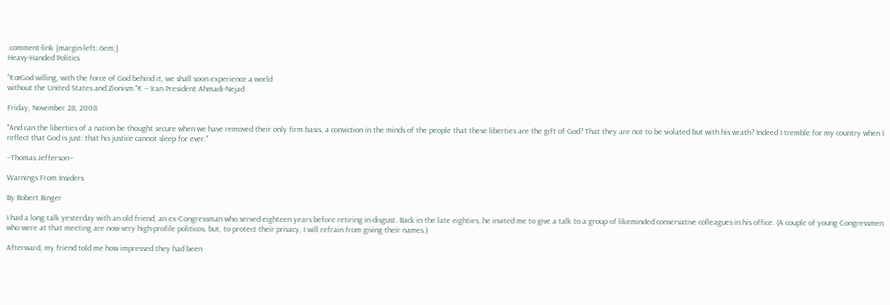.comment-link {margin-left:.6em;}
Heavy-Handed Politics

"€œGod willing, with the force of God behind it, we shall soon experience a world
without the United States and Zionism."€ -- Iran President Ahmadi-Nejad

Friday, November 28, 2008

"And can the liberties of a nation be thought secure when we have removed their only firm basis, a conviction in the minds of the people that these liberties are the gift of God? That they are not to be violated but with his wrath? Indeed I tremble for my country when I reflect that God is just: that his justice cannot sleep for ever."

--Thomas Jefferson--

Warnings From Insiders

By Robert Ringer

I had a long talk yesterday with an old friend, an ex-Congressman who served eighteen years before retiring in disgust. Back in the late eighties, he invited me to give a talk to a group of likeminded conservative colleagues in his office. (A couple of young Congressmen who were at that meeting are now very high-profile politicos, but, to protect their privacy, I will refrain from giving their names.)

Afterward, my friend told me how impressed they had been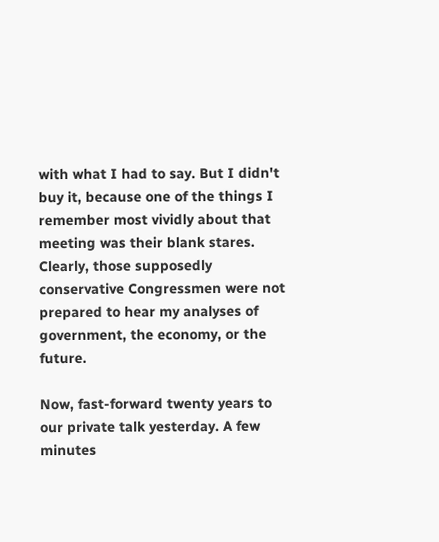with what I had to say. But I didn't buy it, because one of the things I remember most vividly about that meeting was their blank stares. Clearly, those supposedly conservative Congressmen were not prepared to hear my analyses of government, the economy, or the future.

Now, fast-forward twenty years to our private talk yesterday. A few minutes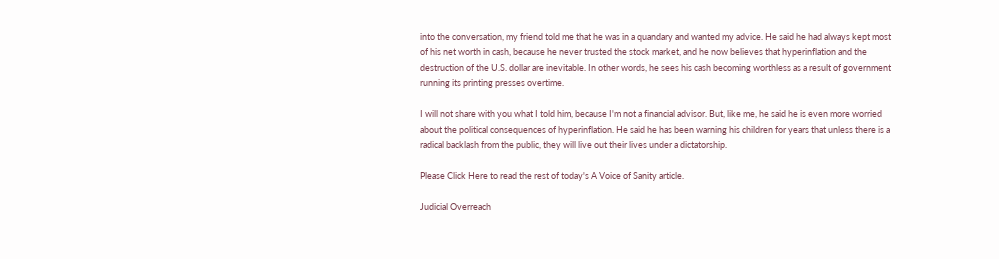into the conversation, my friend told me that he was in a quandary and wanted my advice. He said he had always kept most of his net worth in cash, because he never trusted the stock market, and he now believes that hyperinflation and the destruction of the U.S. dollar are inevitable. In other words, he sees his cash becoming worthless as a result of government running its printing presses overtime.

I will not share with you what I told him, because I'm not a financial advisor. But, like me, he said he is even more worried about the political consequences of hyperinflation. He said he has been warning his children for years that unless there is a radical backlash from the public, they will live out their lives under a dictatorship.

Please Click Here to read the rest of today's A Voice of Sanity article.

Judicial Overreach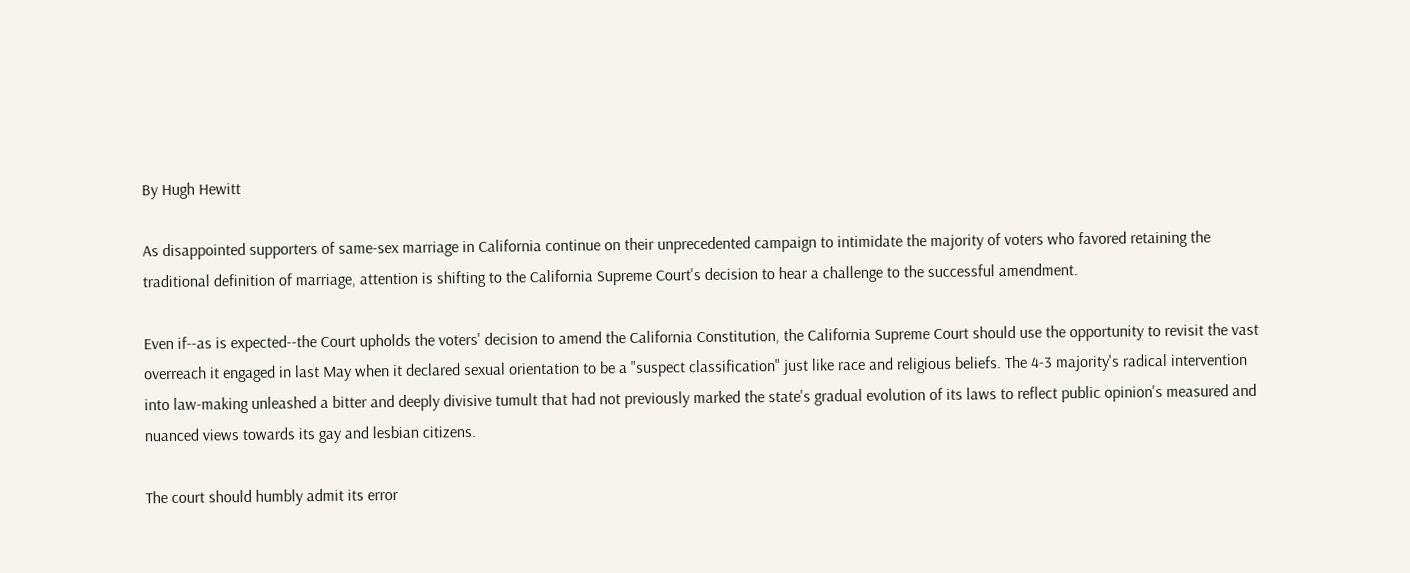By Hugh Hewitt

As disappointed supporters of same-sex marriage in California continue on their unprecedented campaign to intimidate the majority of voters who favored retaining the traditional definition of marriage, attention is shifting to the California Supreme Court's decision to hear a challenge to the successful amendment.

Even if--as is expected--the Court upholds the voters' decision to amend the California Constitution, the California Supreme Court should use the opportunity to revisit the vast overreach it engaged in last May when it declared sexual orientation to be a "suspect classification" just like race and religious beliefs. The 4-3 majority's radical intervention into law-making unleashed a bitter and deeply divisive tumult that had not previously marked the state's gradual evolution of its laws to reflect public opinion's measured and nuanced views towards its gay and lesbian citizens.

The court should humbly admit its error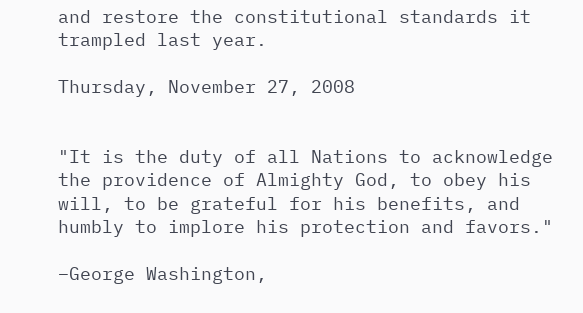and restore the constitutional standards it trampled last year.

Thursday, November 27, 2008


"It is the duty of all Nations to acknowledge the providence of Almighty God, to obey his will, to be grateful for his benefits, and humbly to implore his protection and favors."

–George Washington,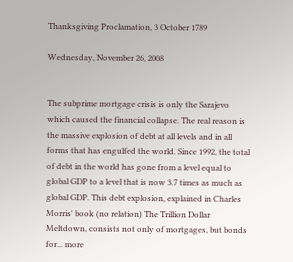Thanksgiving Proclamation, 3 October 1789

Wednesday, November 26, 2008


The subprime mortgage crisis is only the Sarajevo which caused the financial collapse. The real reason is the massive explosion of debt at all levels and in all forms that has engulfed the world. Since 1992, the total of debt in the world has gone from a level equal to global GDP to a level that is now 3.7 times as much as global GDP. This debt explosion, explained in Charles Morris' book (no relation) The Trillion Dollar Meltdown, consists not only of mortgages, but bonds for... more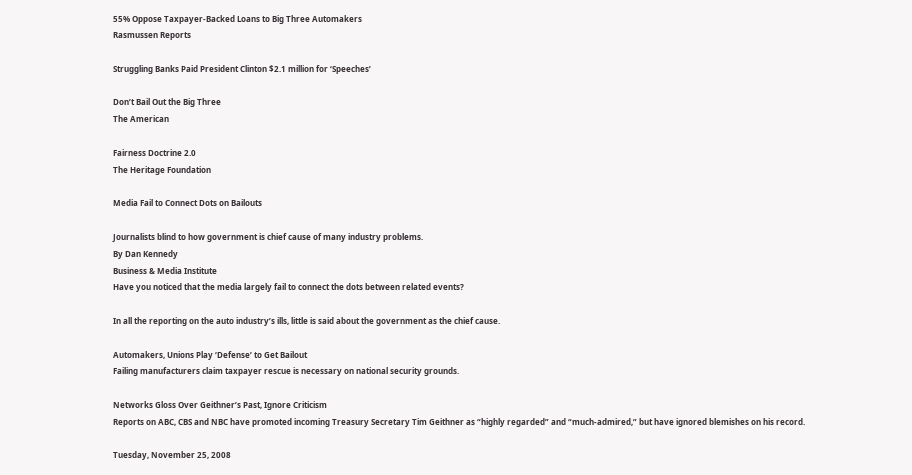55% Oppose Taxpayer-Backed Loans to Big Three Automakers
Rasmussen Reports

Struggling Banks Paid President Clinton $2.1 million for ‘Speeches’

Don’t Bail Out the Big Three
The American

Fairness Doctrine 2.0
The Heritage Foundation

Media Fail to Connect Dots on Bailouts

Journalists blind to how government is chief cause of many industry problems.
By Dan Kennedy
Business & Media Institute
Have you noticed that the media largely fail to connect the dots between related events?

In all the reporting on the auto industry’s ills, little is said about the government as the chief cause.

Automakers, Unions Play ‘Defense’ to Get Bailout
Failing manufacturers claim taxpayer rescue is necessary on national security grounds.

Networks Gloss Over Geithner’s Past, Ignore Criticism
Reports on ABC, CBS and NBC have promoted incoming Treasury Secretary Tim Geithner as “highly regarded” and “much-admired,” but have ignored blemishes on his record.

Tuesday, November 25, 2008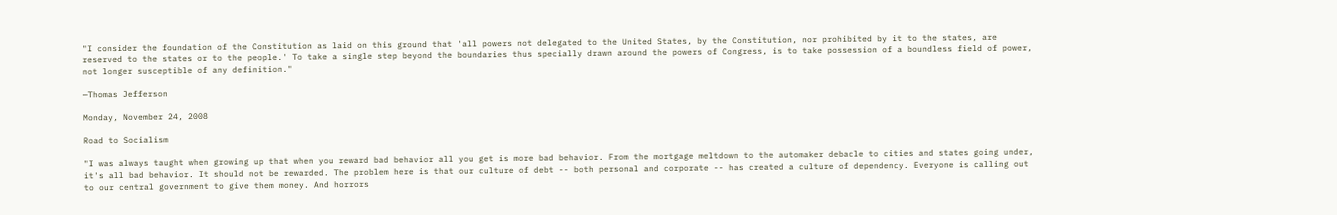"I consider the foundation of the Constitution as laid on this ground that 'all powers not delegated to the United States, by the Constitution, nor prohibited by it to the states, are reserved to the states or to the people.' To take a single step beyond the boundaries thus specially drawn around the powers of Congress, is to take possession of a boundless field of power, not longer susceptible of any definition."

—Thomas Jefferson

Monday, November 24, 2008

Road to Socialism

"I was always taught when growing up that when you reward bad behavior all you get is more bad behavior. From the mortgage meltdown to the automaker debacle to cities and states going under, it's all bad behavior. It should not be rewarded. The problem here is that our culture of debt -- both personal and corporate -- has created a culture of dependency. Everyone is calling out to our central government to give them money. And horrors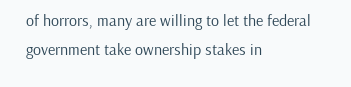of horrors, many are willing to let the federal government take ownership stakes in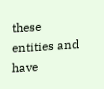these entities and have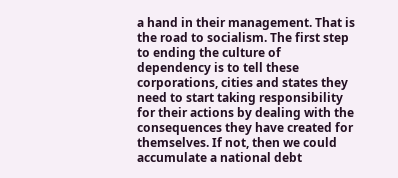a hand in their management. That is the road to socialism. The first step to ending the culture of dependency is to tell these corporations, cities and states they need to start taking responsibility for their actions by dealing with the consequences they have created for themselves. If not, then we could accumulate a national debt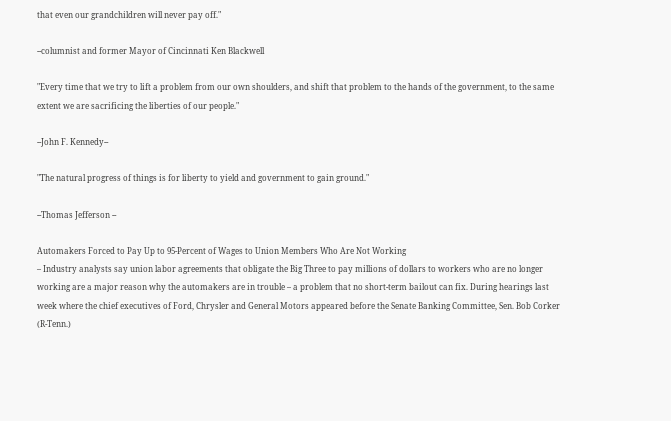that even our grandchildren will never pay off."

--columnist and former Mayor of Cincinnati Ken Blackwell

"Every time that we try to lift a problem from our own shoulders, and shift that problem to the hands of the government, to the same extent we are sacrificing the liberties of our people."

--John F. Kennedy--

"The natural progress of things is for liberty to yield and government to gain ground."

--Thomas Jefferson --

Automakers Forced to Pay Up to 95-Percent of Wages to Union Members Who Are Not Working
– Industry analysts say union labor agreements that obligate the Big Three to pay millions of dollars to workers who are no longer working are a major reason why the automakers are in trouble – a problem that no short-term bailout can fix. During hearings last week where the chief executives of Ford, Chrysler and General Motors appeared before the Senate Banking Committee, Sen. Bob Corker (R-Tenn.)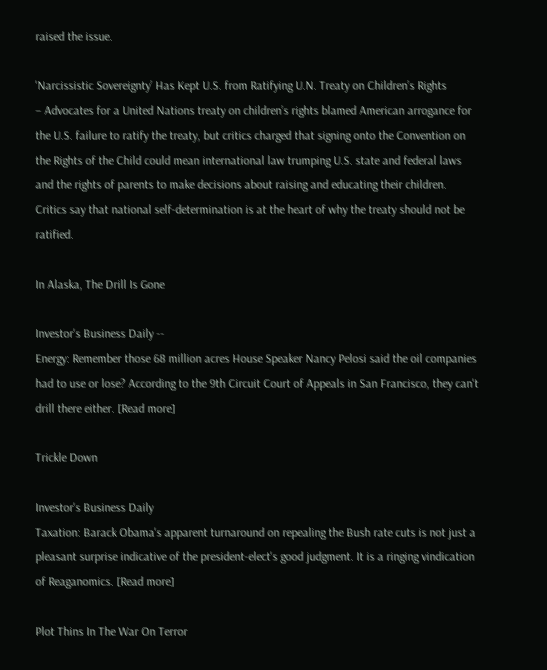raised the issue.

'Narcissistic Sovereignty’ Has Kept U.S. from Ratifying U.N. Treaty on Children’s Rights
– Advocates for a United Nations treaty on children’s rights blamed American arrogance for the U.S. failure to ratify the treaty, but critics charged that signing onto the Convention on the Rights of the Child could mean international law trumping U.S. state and federal laws and the rights of parents to make decisions about raising and educating their children. Critics say that national self-determination is at the heart of why the treaty should not be ratified.

In Alaska, The Drill Is Gone

Investor's Business Daily --
Energy: Remember those 68 million acres House Speaker Nancy Pelosi said the oil companies had to use or lose? According to the 9th Circuit Court of Appeals in San Francisco, they can't drill there either. [Read more]

Trickle Down

Investor's Business Daily
Taxation: Barack Obama's apparent turnaround on repealing the Bush rate cuts is not just a pleasant surprise indicative of the president-elect's good judgment. It is a ringing vindication of Reaganomics. [Read more]

Plot Thins In The War On Terror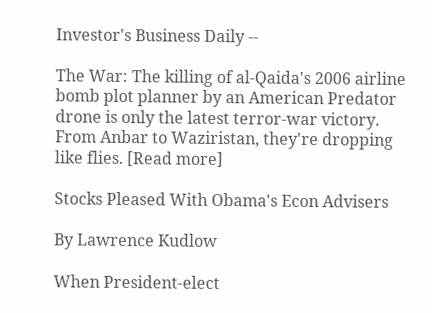Investor's Business Daily --

The War: The killing of al-Qaida's 2006 airline bomb plot planner by an American Predator drone is only the latest terror-war victory. From Anbar to Waziristan, they're dropping like flies. [Read more]

Stocks Pleased With Obama's Econ Advisers

By Lawrence Kudlow

When President-elect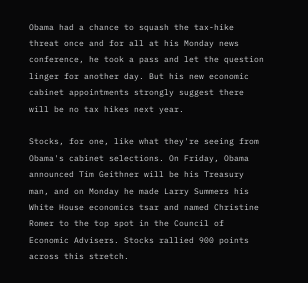Obama had a chance to squash the tax-hike threat once and for all at his Monday news conference, he took a pass and let the question linger for another day. But his new economic cabinet appointments strongly suggest there will be no tax hikes next year.

Stocks, for one, like what they're seeing from Obama's cabinet selections. On Friday, Obama announced Tim Geithner will be his Treasury man, and on Monday he made Larry Summers his White House economics tsar and named Christine Romer to the top spot in the Council of Economic Advisers. Stocks rallied 900 points across this stretch.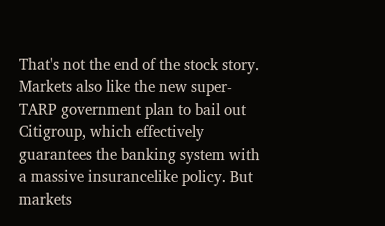That's not the end of the stock story. Markets also like the new super-TARP government plan to bail out Citigroup, which effectively guarantees the banking system with a massive insurancelike policy. But markets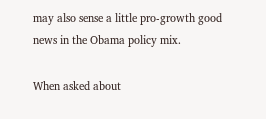may also sense a little pro-growth good news in the Obama policy mix.

When asked about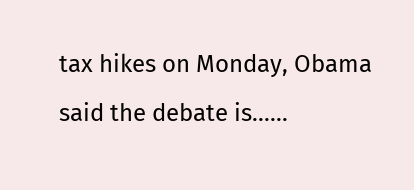tax hikes on Monday, Obama said the debate is......